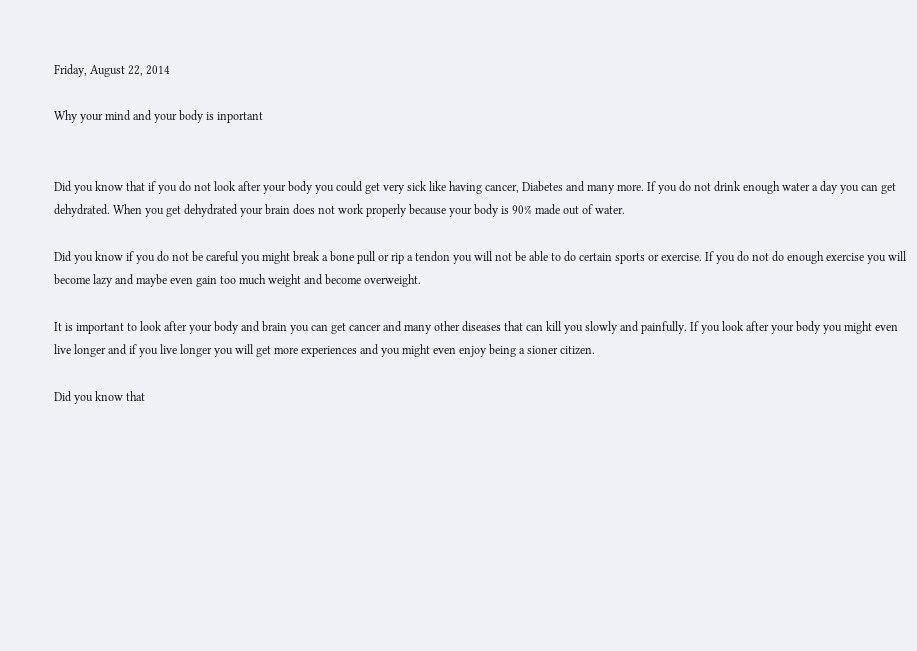Friday, August 22, 2014

Why your mind and your body is inportant


Did you know that if you do not look after your body you could get very sick like having cancer, Diabetes and many more. If you do not drink enough water a day you can get dehydrated. When you get dehydrated your brain does not work properly because your body is 90% made out of water.

Did you know if you do not be careful you might break a bone pull or rip a tendon you will not be able to do certain sports or exercise. If you do not do enough exercise you will become lazy and maybe even gain too much weight and become overweight.

It is important to look after your body and brain you can get cancer and many other diseases that can kill you slowly and painfully. If you look after your body you might even live longer and if you live longer you will get more experiences and you might even enjoy being a sioner citizen.

Did you know that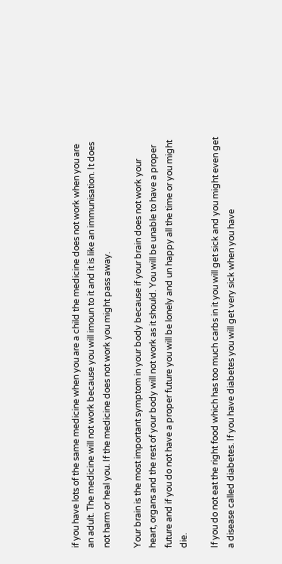if you have lots of the same medicine when you are a child the medicine does not work when you are an adult. The medicine will not work because you will imoun to it and it is like an immunisation. It does not harm or heal you. If the medicine does not work you might pass away.

Your brain is the most important symptom in your body because if your brain does not work your heart, organs and the rest of your body will not work as it should. You will be unable to have a proper future and if you do not have a proper future you will be lonely and un happy all the time or you might die.

If you do not eat the right food which has too much carbs in it you will get sick and you might even get a disease called diabetes. If you have diabetes you will get very sick when you have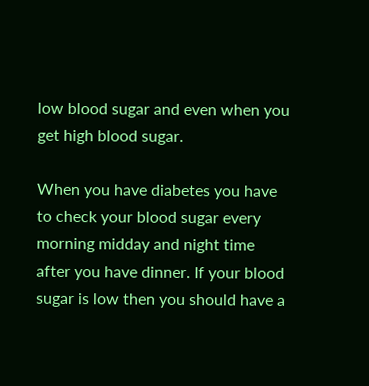low blood sugar and even when you get high blood sugar.

When you have diabetes you have to check your blood sugar every morning midday and night time after you have dinner. If your blood sugar is low then you should have a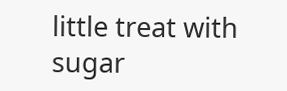little treat with sugar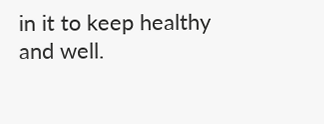in it to keep healthy and well.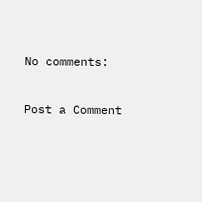No comments:

Post a Comment